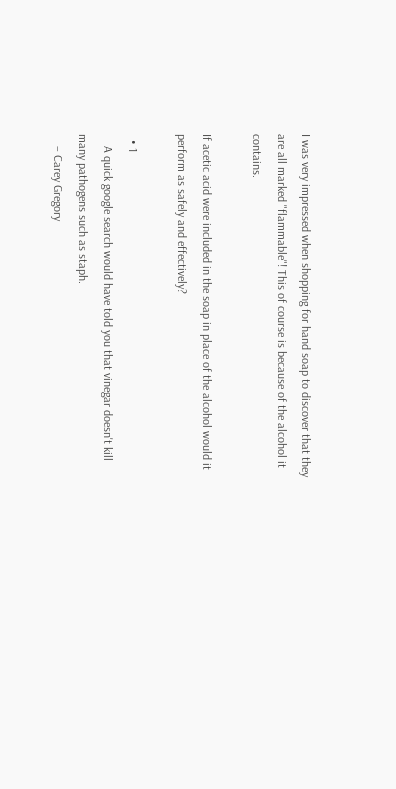I was very impressed when shopping for hand soap to discover that they are all marked "flammable"! This of course is because of the alcohol it contains.

If acetic acid were included in the soap in place of the alcohol would it perform as safely and effectively?

  • 1
    A quick google search would have told you that vinegar doesn't kill many pathogens such as staph.
    – Carey Gregory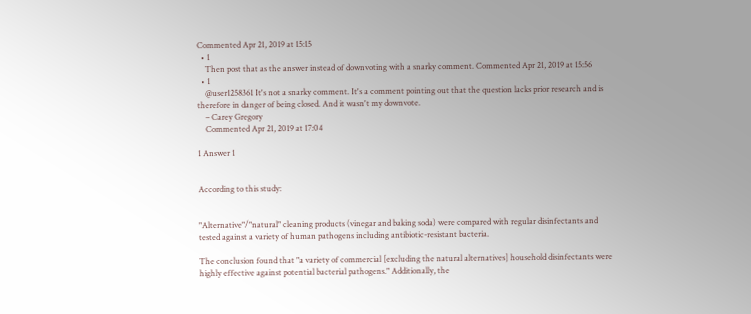Commented Apr 21, 2019 at 15:15
  • 1
    Then post that as the answer instead of downvoting with a snarky comment. Commented Apr 21, 2019 at 15:56
  • 1
    @user1258361 It's not a snarky comment. It's a comment pointing out that the question lacks prior research and is therefore in danger of being closed. And it wasn't my downvote.
    – Carey Gregory
    Commented Apr 21, 2019 at 17:04

1 Answer 1


According to this study:


"Alternative"/"natural" cleaning products (vinegar and baking soda) were compared with regular disinfectants and tested against a variety of human pathogens including antibiotic-resistant bacteria.

The conclusion found that "a variety of commercial [excluding the natural alternatives] household disinfectants were highly effective against potential bacterial pathogens." Additionally, the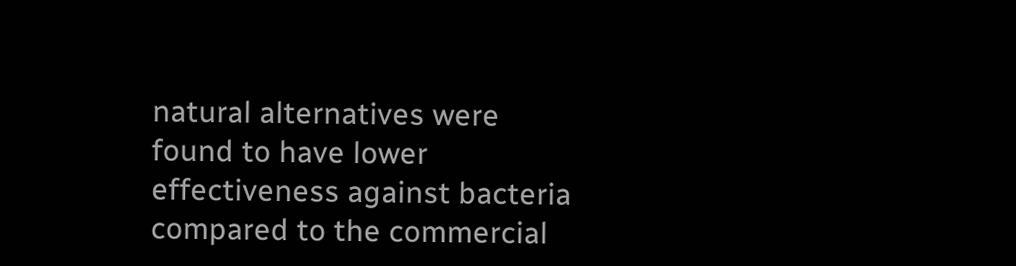natural alternatives were found to have lower effectiveness against bacteria compared to the commercial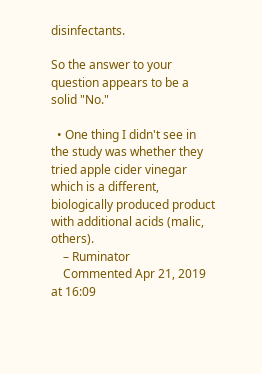disinfectants.

So the answer to your question appears to be a solid "No."

  • One thing I didn't see in the study was whether they tried apple cider vinegar which is a different, biologically produced product with additional acids (malic, others).
    – Ruminator
    Commented Apr 21, 2019 at 16:09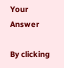Your Answer

By clicking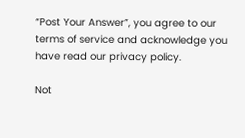“Post Your Answer”, you agree to our terms of service and acknowledge you have read our privacy policy.

Not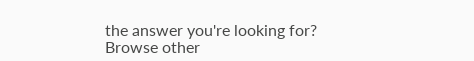the answer you're looking for? Browse other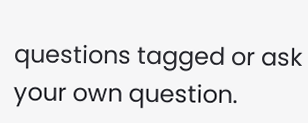questions tagged or ask your own question.